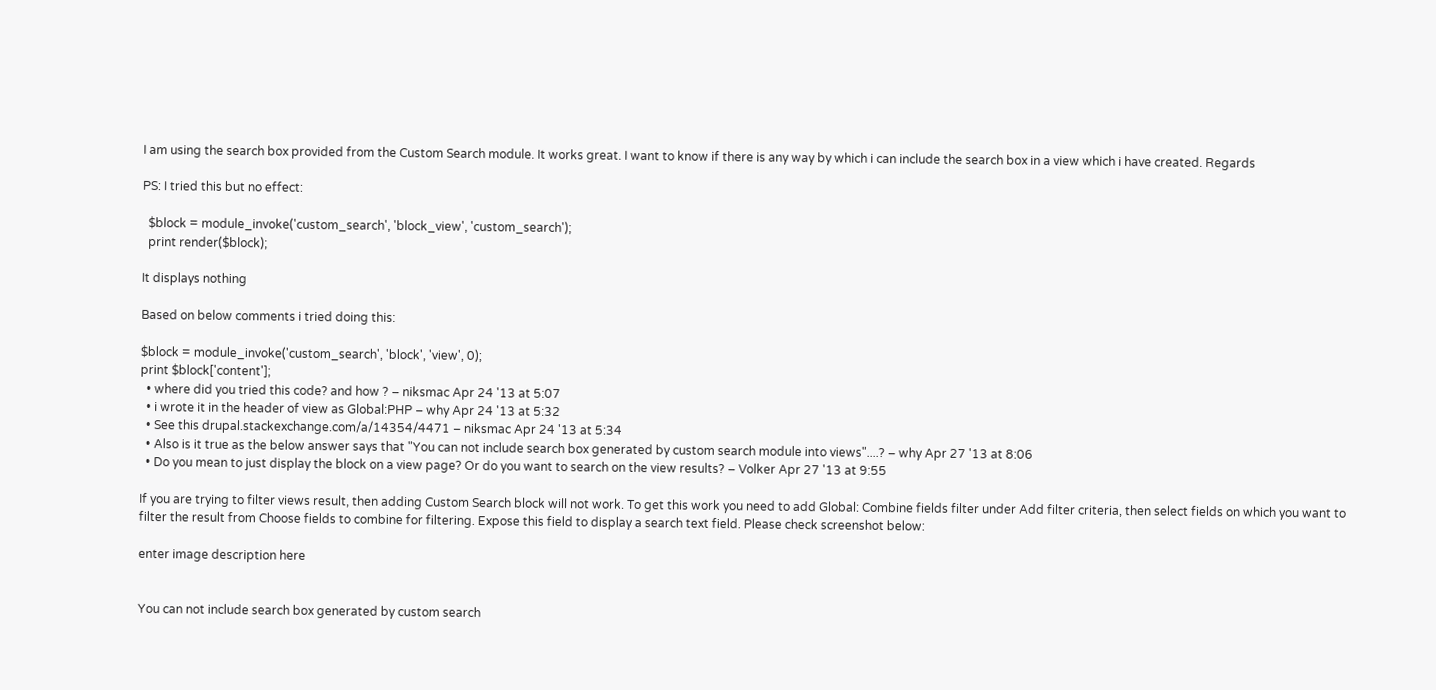I am using the search box provided from the Custom Search module. It works great. I want to know if there is any way by which i can include the search box in a view which i have created. Regards

PS: I tried this but no effect:

  $block = module_invoke('custom_search', 'block_view', 'custom_search');
  print render($block);

It displays nothing

Based on below comments i tried doing this:

$block = module_invoke('custom_search', 'block', 'view', 0);
print $block['content'];
  • where did you tried this code? and how ? – niksmac Apr 24 '13 at 5:07
  • i wrote it in the header of view as Global:PHP – why Apr 24 '13 at 5:32
  • See this drupal.stackexchange.com/a/14354/4471 – niksmac Apr 24 '13 at 5:34
  • Also is it true as the below answer says that "You can not include search box generated by custom search module into views"....? – why Apr 27 '13 at 8:06
  • Do you mean to just display the block on a view page? Or do you want to search on the view results? – Volker Apr 27 '13 at 9:55

If you are trying to filter views result, then adding Custom Search block will not work. To get this work you need to add Global: Combine fields filter under Add filter criteria, then select fields on which you want to filter the result from Choose fields to combine for filtering. Expose this field to display a search text field. Please check screenshot below:

enter image description here


You can not include search box generated by custom search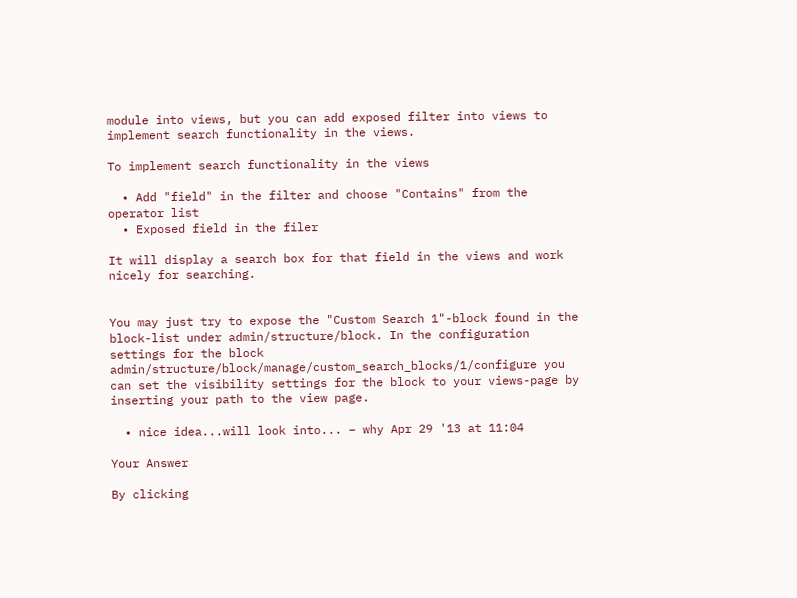module into views, but you can add exposed filter into views to implement search functionality in the views.

To implement search functionality in the views

  • Add "field" in the filter and choose "Contains" from the operator list
  • Exposed field in the filer

It will display a search box for that field in the views and work nicely for searching.


You may just try to expose the "Custom Search 1"-block found in the block-list under admin/structure/block. In the configuration settings for the block admin/structure/block/manage/custom_search_blocks/1/configure you can set the visibility settings for the block to your views-page by inserting your path to the view page.

  • nice idea...will look into... – why Apr 29 '13 at 11:04

Your Answer

By clicking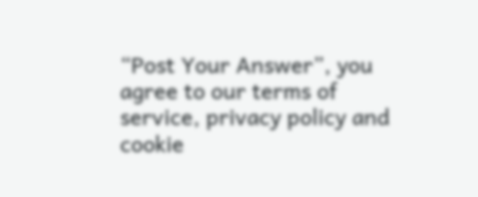“Post Your Answer”, you agree to our terms of service, privacy policy and cookie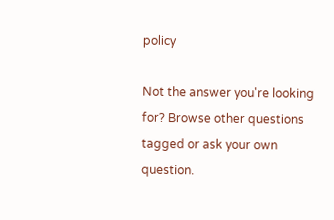policy

Not the answer you're looking for? Browse other questions tagged or ask your own question.